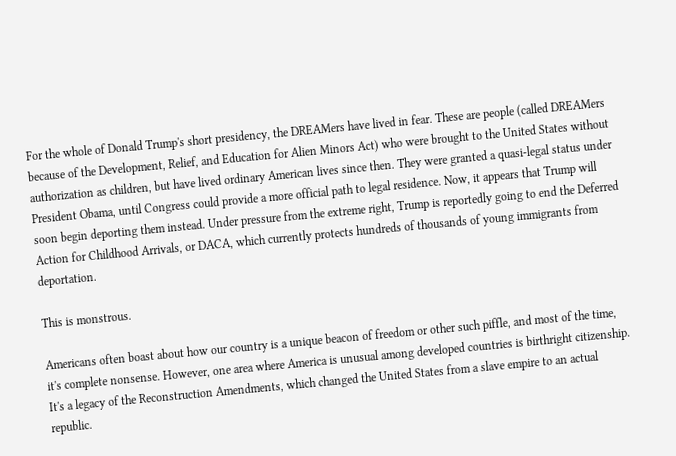For the whole of Donald Trump's short presidency, the DREAMers have lived in fear. These are people (called DREAMers because of the Development, Relief, and Education for Alien Minors Act) who were brought to the United States without authorization as children, but have lived ordinary American lives since then. They were granted a quasi-legal status under President Obama, until Congress could provide a more official path to legal residence. Now, it appears that Trump will soon begin deporting them instead. Under pressure from the extreme right, Trump is reportedly going to end the Deferred Action for Childhood Arrivals, or DACA, which currently protects hundreds of thousands of young immigrants from deportation.

This is monstrous.

Americans often boast about how our country is a unique beacon of freedom or other such piffle, and most of the time, it's complete nonsense. However, one area where America is unusual among developed countries is birthright citizenship. It's a legacy of the Reconstruction Amendments, which changed the United States from a slave empire to an actual republic.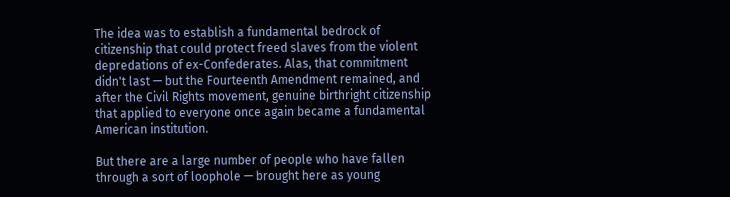The idea was to establish a fundamental bedrock of citizenship that could protect freed slaves from the violent depredations of ex-Confederates. Alas, that commitment didn't last — but the Fourteenth Amendment remained, and after the Civil Rights movement, genuine birthright citizenship that applied to everyone once again became a fundamental American institution.

But there are a large number of people who have fallen through a sort of loophole — brought here as young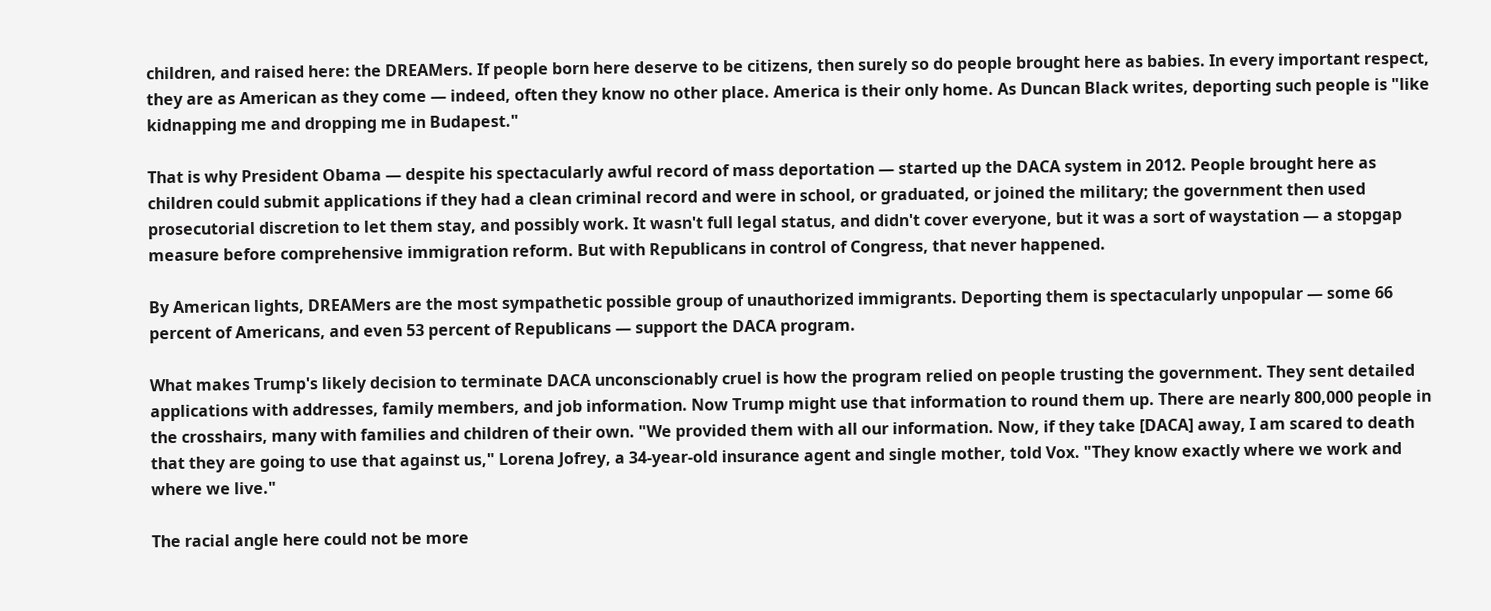children, and raised here: the DREAMers. If people born here deserve to be citizens, then surely so do people brought here as babies. In every important respect, they are as American as they come — indeed, often they know no other place. America is their only home. As Duncan Black writes, deporting such people is "like kidnapping me and dropping me in Budapest."

That is why President Obama — despite his spectacularly awful record of mass deportation — started up the DACA system in 2012. People brought here as children could submit applications if they had a clean criminal record and were in school, or graduated, or joined the military; the government then used prosecutorial discretion to let them stay, and possibly work. It wasn't full legal status, and didn't cover everyone, but it was a sort of waystation — a stopgap measure before comprehensive immigration reform. But with Republicans in control of Congress, that never happened.

By American lights, DREAMers are the most sympathetic possible group of unauthorized immigrants. Deporting them is spectacularly unpopular — some 66 percent of Americans, and even 53 percent of Republicans — support the DACA program.

What makes Trump's likely decision to terminate DACA unconscionably cruel is how the program relied on people trusting the government. They sent detailed applications with addresses, family members, and job information. Now Trump might use that information to round them up. There are nearly 800,000 people in the crosshairs, many with families and children of their own. "We provided them with all our information. Now, if they take [DACA] away, I am scared to death that they are going to use that against us," Lorena Jofrey, a 34-year-old insurance agent and single mother, told Vox. "They know exactly where we work and where we live."

The racial angle here could not be more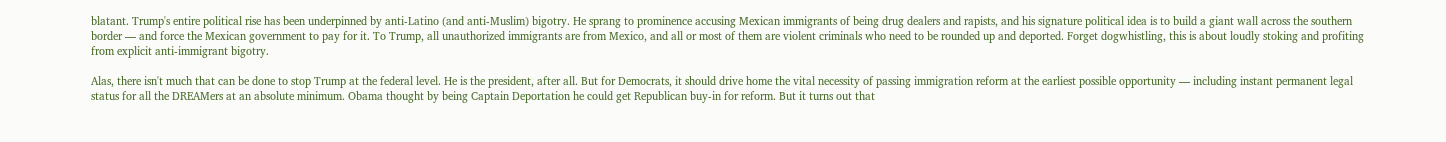blatant. Trump's entire political rise has been underpinned by anti-Latino (and anti-Muslim) bigotry. He sprang to prominence accusing Mexican immigrants of being drug dealers and rapists, and his signature political idea is to build a giant wall across the southern border — and force the Mexican government to pay for it. To Trump, all unauthorized immigrants are from Mexico, and all or most of them are violent criminals who need to be rounded up and deported. Forget dogwhistling, this is about loudly stoking and profiting from explicit anti-immigrant bigotry.

Alas, there isn't much that can be done to stop Trump at the federal level. He is the president, after all. But for Democrats, it should drive home the vital necessity of passing immigration reform at the earliest possible opportunity — including instant permanent legal status for all the DREAMers at an absolute minimum. Obama thought by being Captain Deportation he could get Republican buy-in for reform. But it turns out that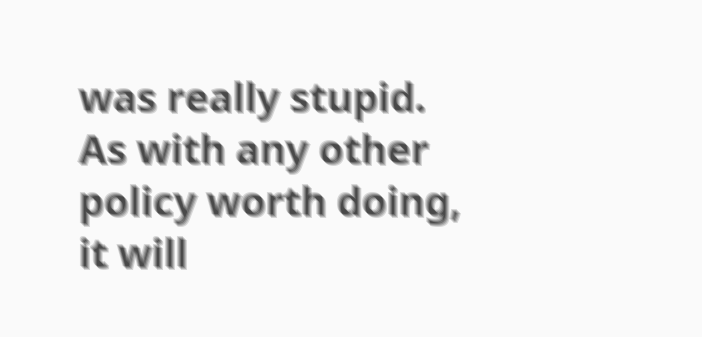was really stupid. As with any other policy worth doing, it will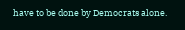have to be done by Democrats alone.